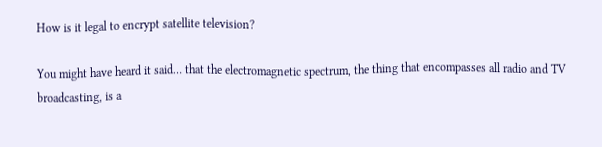How is it legal to encrypt satellite television?

You might have heard it said… that the electromagnetic spectrum, the thing that encompasses all radio and TV broadcasting, is a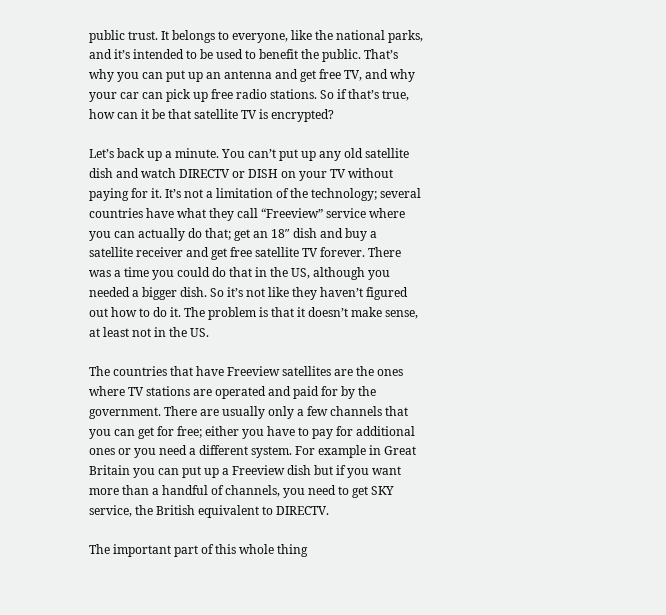public trust. It belongs to everyone, like the national parks, and it’s intended to be used to benefit the public. That’s why you can put up an antenna and get free TV, and why your car can pick up free radio stations. So if that’s true, how can it be that satellite TV is encrypted?

Let’s back up a minute. You can’t put up any old satellite dish and watch DIRECTV or DISH on your TV without paying for it. It’s not a limitation of the technology; several countries have what they call “Freeview” service where you can actually do that; get an 18″ dish and buy a satellite receiver and get free satellite TV forever. There was a time you could do that in the US, although you needed a bigger dish. So it’s not like they haven’t figured out how to do it. The problem is that it doesn’t make sense, at least not in the US.

The countries that have Freeview satellites are the ones where TV stations are operated and paid for by the government. There are usually only a few channels that you can get for free; either you have to pay for additional ones or you need a different system. For example in Great Britain you can put up a Freeview dish but if you want more than a handful of channels, you need to get SKY service, the British equivalent to DIRECTV.

The important part of this whole thing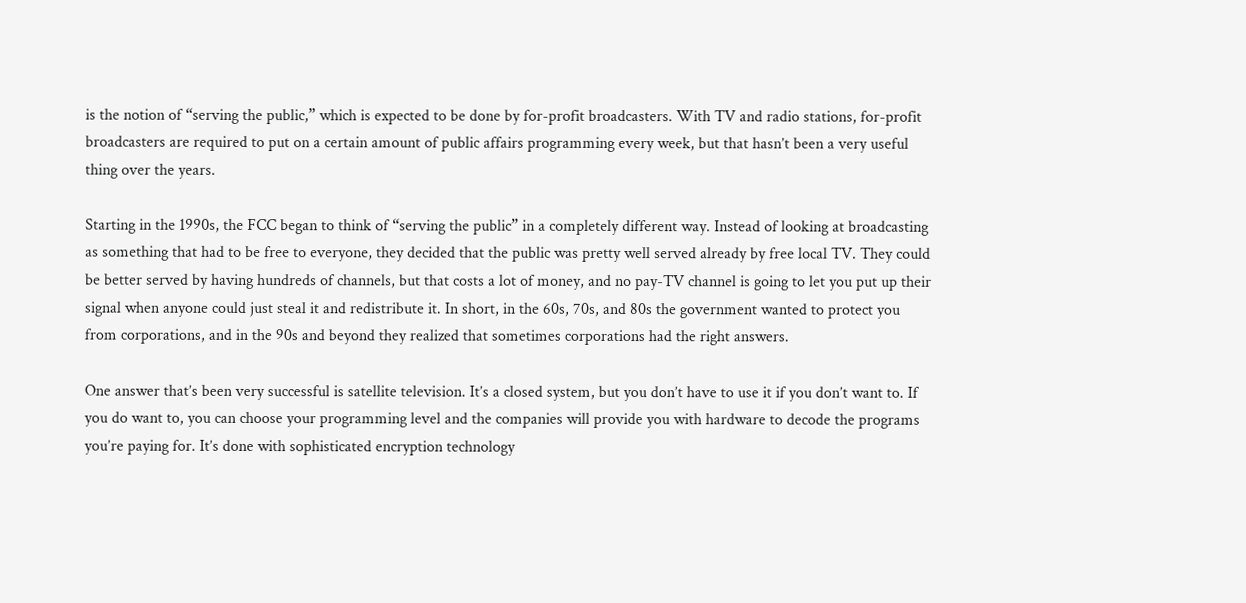is the notion of “serving the public,” which is expected to be done by for-profit broadcasters. With TV and radio stations, for-profit broadcasters are required to put on a certain amount of public affairs programming every week, but that hasn’t been a very useful thing over the years.

Starting in the 1990s, the FCC began to think of “serving the public” in a completely different way. Instead of looking at broadcasting as something that had to be free to everyone, they decided that the public was pretty well served already by free local TV. They could be better served by having hundreds of channels, but that costs a lot of money, and no pay-TV channel is going to let you put up their signal when anyone could just steal it and redistribute it. In short, in the 60s, 70s, and 80s the government wanted to protect you from corporations, and in the 90s and beyond they realized that sometimes corporations had the right answers.

One answer that’s been very successful is satellite television. It’s a closed system, but you don’t have to use it if you don’t want to. If you do want to, you can choose your programming level and the companies will provide you with hardware to decode the programs you’re paying for. It’s done with sophisticated encryption technology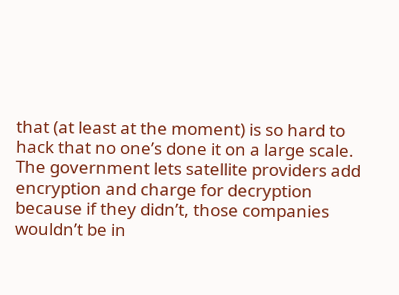that (at least at the moment) is so hard to hack that no one’s done it on a large scale. The government lets satellite providers add encryption and charge for decryption because if they didn’t, those companies wouldn’t be in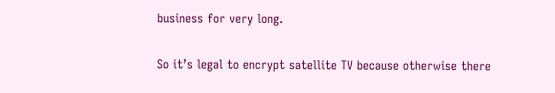business for very long.

So it’s legal to encrypt satellite TV because otherwise there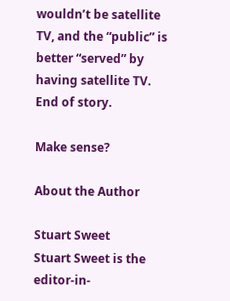wouldn’t be satellite TV, and the “public” is better “served” by having satellite TV. End of story.

Make sense?

About the Author

Stuart Sweet
Stuart Sweet is the editor-in-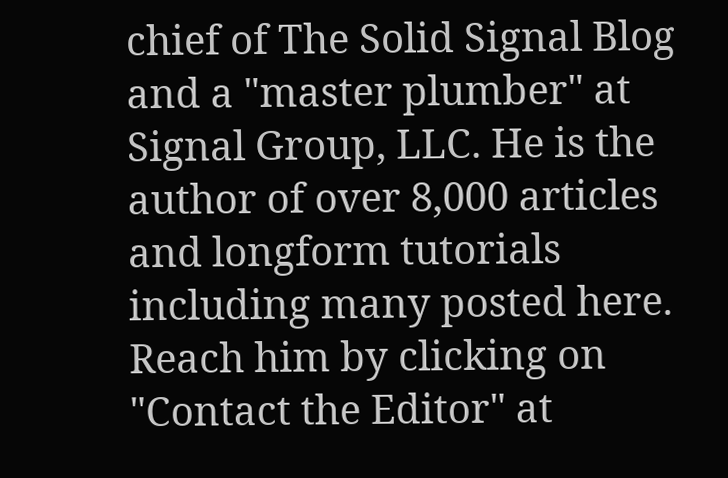chief of The Solid Signal Blog and a "master plumber" at Signal Group, LLC. He is the author of over 8,000 articles and longform tutorials including many posted here. Reach him by clicking on "Contact the Editor" at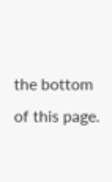the bottom of this page.